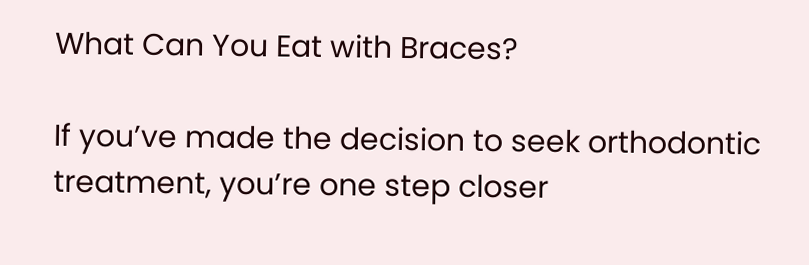What Can You Eat with Braces?

If you’ve made the decision to seek orthodontic treatment, you’re one step closer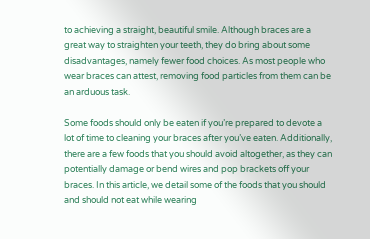to achieving a straight, beautiful smile. Although braces are a great way to straighten your teeth, they do bring about some disadvantages, namely fewer food choices. As most people who wear braces can attest, removing food particles from them can be an arduous task.

Some foods should only be eaten if you’re prepared to devote a lot of time to cleaning your braces after you’ve eaten. Additionally, there are a few foods that you should avoid altogether, as they can potentially damage or bend wires and pop brackets off your braces. In this article, we detail some of the foods that you should and should not eat while wearing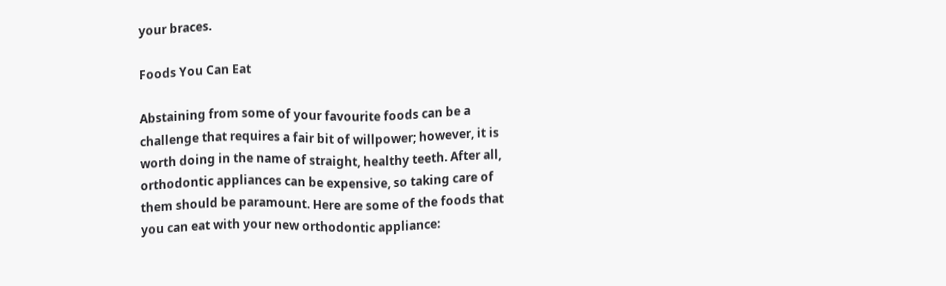your braces.

Foods You Can Eat

Abstaining from some of your favourite foods can be a challenge that requires a fair bit of willpower; however, it is worth doing in the name of straight, healthy teeth. After all, orthodontic appliances can be expensive, so taking care of them should be paramount. Here are some of the foods that you can eat with your new orthodontic appliance: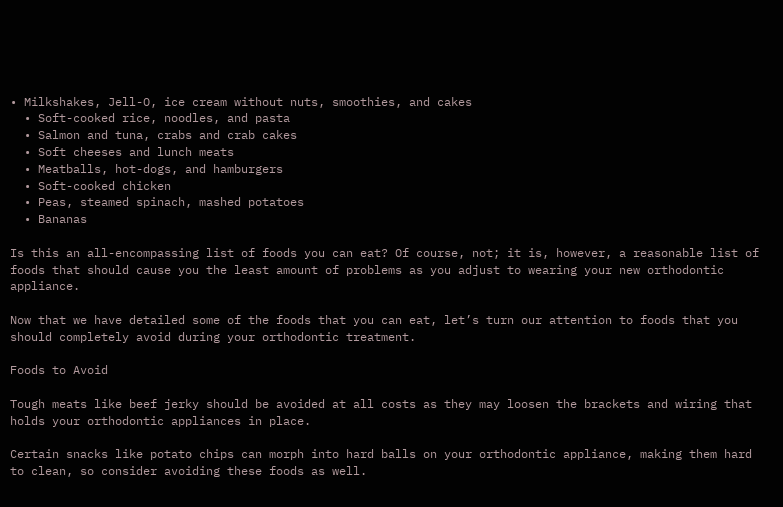• Milkshakes, Jell-O, ice cream without nuts, smoothies, and cakes
  • Soft-cooked rice, noodles, and pasta
  • Salmon and tuna, crabs and crab cakes
  • Soft cheeses and lunch meats
  • Meatballs, hot-dogs, and hamburgers
  • Soft-cooked chicken
  • Peas, steamed spinach, mashed potatoes
  • Bananas

Is this an all-encompassing list of foods you can eat? Of course, not; it is, however, a reasonable list of foods that should cause you the least amount of problems as you adjust to wearing your new orthodontic appliance.

Now that we have detailed some of the foods that you can eat, let’s turn our attention to foods that you should completely avoid during your orthodontic treatment.

Foods to Avoid

Tough meats like beef jerky should be avoided at all costs as they may loosen the brackets and wiring that holds your orthodontic appliances in place.

Certain snacks like potato chips can morph into hard balls on your orthodontic appliance, making them hard to clean, so consider avoiding these foods as well.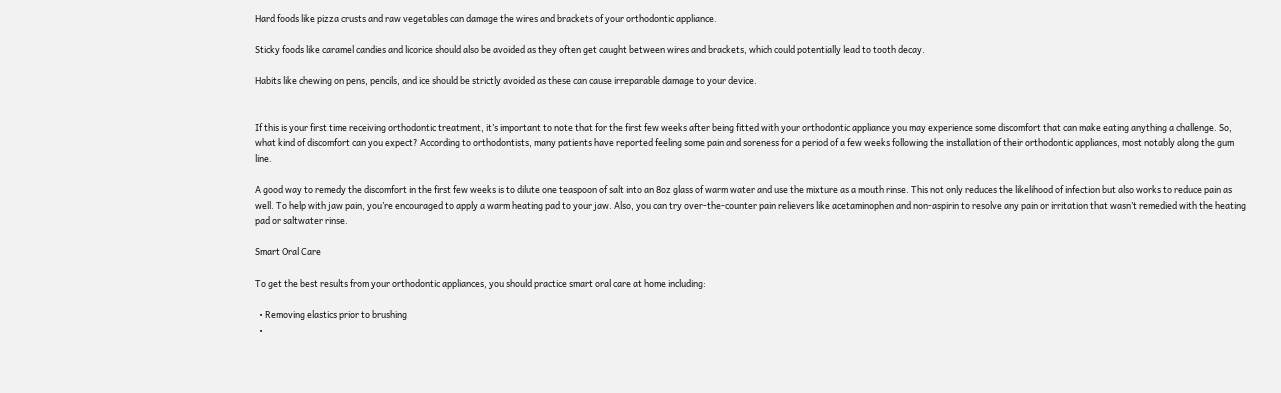Hard foods like pizza crusts and raw vegetables can damage the wires and brackets of your orthodontic appliance.

Sticky foods like caramel candies and licorice should also be avoided as they often get caught between wires and brackets, which could potentially lead to tooth decay.

Habits like chewing on pens, pencils, and ice should be strictly avoided as these can cause irreparable damage to your device.


If this is your first time receiving orthodontic treatment, it’s important to note that for the first few weeks after being fitted with your orthodontic appliance you may experience some discomfort that can make eating anything a challenge. So, what kind of discomfort can you expect? According to orthodontists, many patients have reported feeling some pain and soreness for a period of a few weeks following the installation of their orthodontic appliances, most notably along the gum line.

A good way to remedy the discomfort in the first few weeks is to dilute one teaspoon of salt into an 8oz glass of warm water and use the mixture as a mouth rinse. This not only reduces the likelihood of infection but also works to reduce pain as well. To help with jaw pain, you’re encouraged to apply a warm heating pad to your jaw. Also, you can try over-the-counter pain relievers like acetaminophen and non-aspirin to resolve any pain or irritation that wasn’t remedied with the heating pad or saltwater rinse.

Smart Oral Care

To get the best results from your orthodontic appliances, you should practice smart oral care at home including:

  • Removing elastics prior to brushing
  •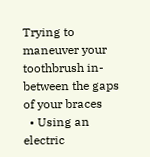Trying to maneuver your toothbrush in-between the gaps of your braces
  • Using an electric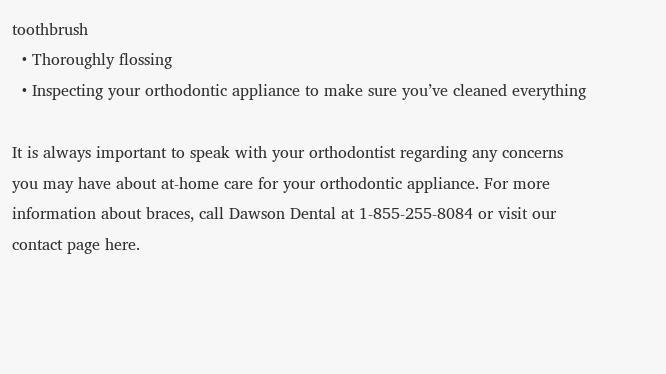toothbrush
  • Thoroughly flossing
  • Inspecting your orthodontic appliance to make sure you’ve cleaned everything

It is always important to speak with your orthodontist regarding any concerns you may have about at-home care for your orthodontic appliance. For more information about braces, call Dawson Dental at 1-855-255-8084 or visit our contact page here.